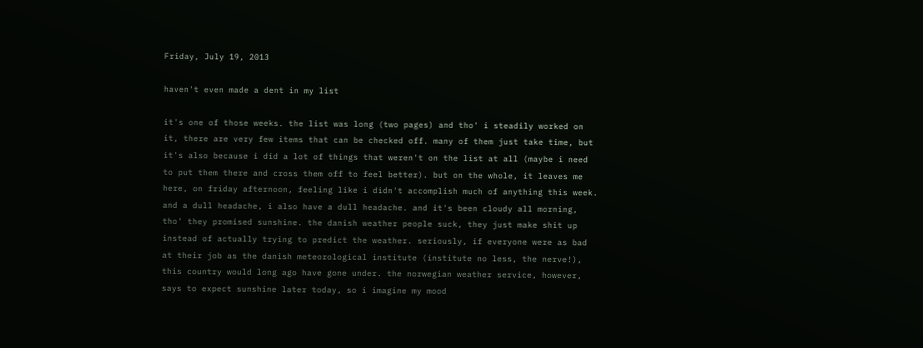Friday, July 19, 2013

haven't even made a dent in my list

it's one of those weeks. the list was long (two pages) and tho' i steadily worked on it, there are very few items that can be checked off. many of them just take time, but it's also because i did a lot of things that weren't on the list at all (maybe i need to put them there and cross them off to feel better). but on the whole, it leaves me here, on friday afternoon, feeling like i didn't accomplish much of anything this week. and a dull headache, i also have a dull headache. and it's been cloudy all morning, tho' they promised sunshine. the danish weather people suck, they just make shit up instead of actually trying to predict the weather. seriously, if everyone were as bad at their job as the danish meteorological institute (institute no less, the nerve!), this country would long ago have gone under. the norwegian weather service, however, says to expect sunshine later today, so i imagine my mood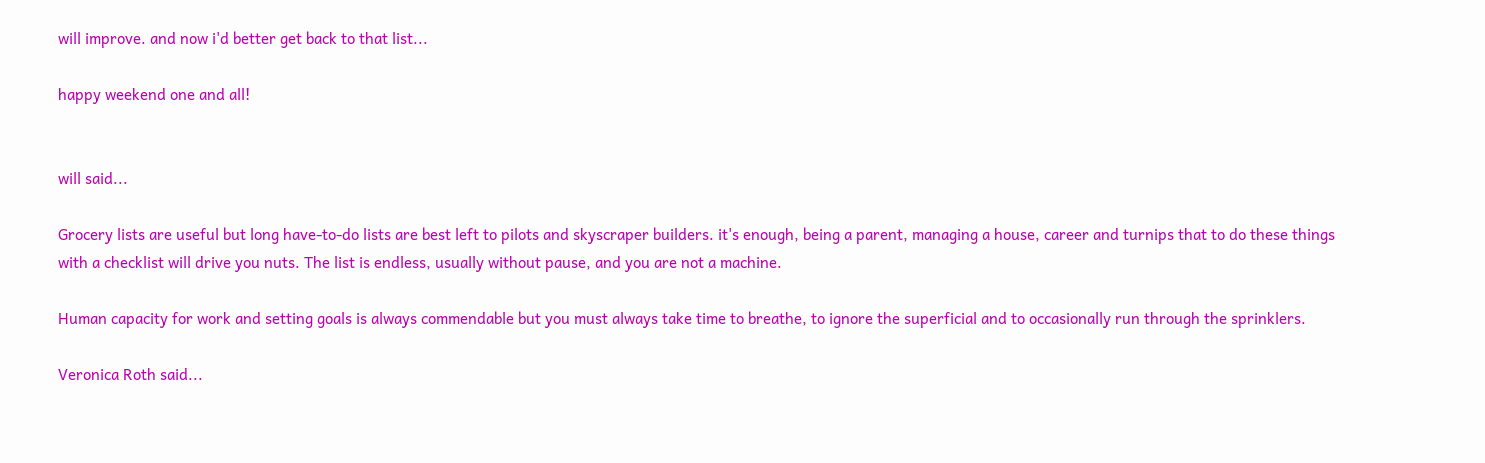will improve. and now i'd better get back to that list...

happy weekend one and all!


will said...

Grocery lists are useful but long have-to-do lists are best left to pilots and skyscraper builders. it's enough, being a parent, managing a house, career and turnips that to do these things with a checklist will drive you nuts. The list is endless, usually without pause, and you are not a machine.

Human capacity for work and setting goals is always commendable but you must always take time to breathe, to ignore the superficial and to occasionally run through the sprinklers.

Veronica Roth said...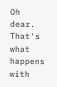Oh dear. That's what happens with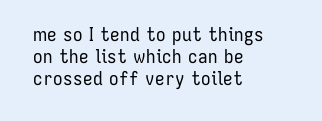me so I tend to put things on the list which can be crossed off very toilet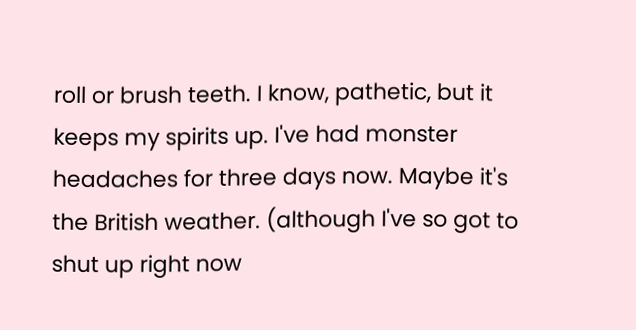roll or brush teeth. I know, pathetic, but it keeps my spirits up. I've had monster headaches for three days now. Maybe it's the British weather. (although I've so got to shut up right now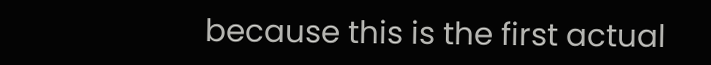because this is the first actual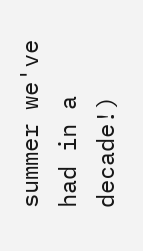summer we've had in a decade!)